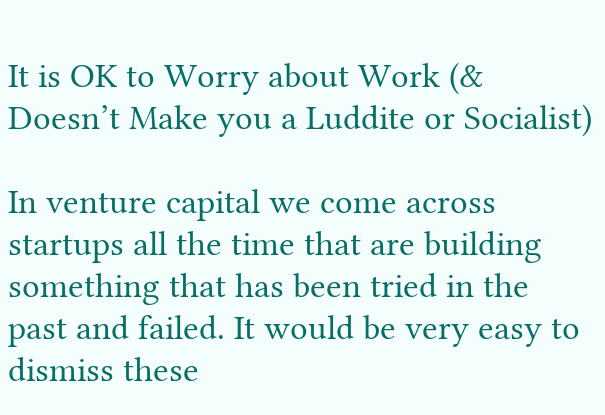It is OK to Worry about Work (& Doesn’t Make you a Luddite or Socialist)

In venture capital we come across startups all the time that are building something that has been tried in the past and failed. It would be very easy to dismiss these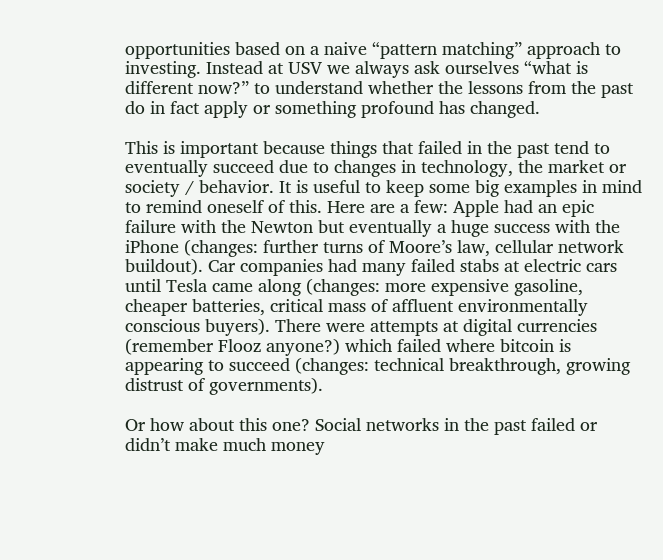opportunities based on a naive “pattern matching” approach to investing. Instead at USV we always ask ourselves “what is different now?” to understand whether the lessons from the past do in fact apply or something profound has changed.

This is important because things that failed in the past tend to eventually succeed due to changes in technology, the market or society / behavior. It is useful to keep some big examples in mind to remind oneself of this. Here are a few: Apple had an epic failure with the Newton but eventually a huge success with the iPhone (changes: further turns of Moore’s law, cellular network buildout). Car companies had many failed stabs at electric cars until Tesla came along (changes: more expensive gasoline, cheaper batteries, critical mass of affluent environmentally conscious buyers). There were attempts at digital currencies (remember Flooz anyone?) which failed where bitcoin is appearing to succeed (changes: technical breakthrough, growing distrust of governments).

Or how about this one? Social networks in the past failed or didn’t make much money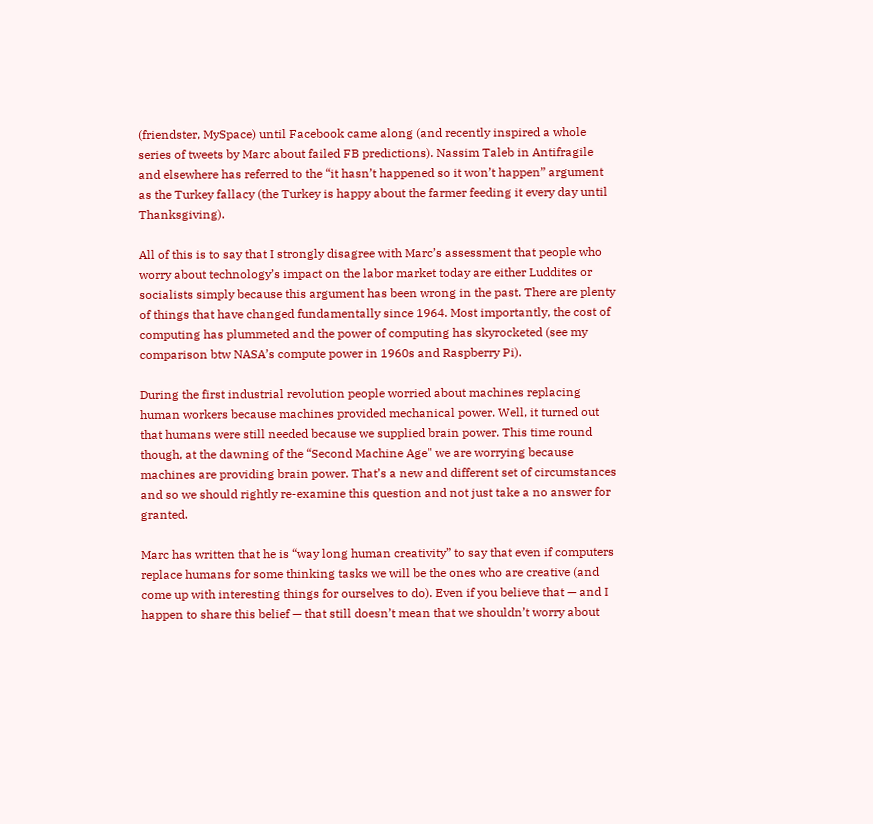(friendster, MySpace) until Facebook came along (and recently inspired a whole series of tweets by Marc about failed FB predictions). Nassim Taleb in Antifragile and elsewhere has referred to the “it hasn’t happened so it won’t happen” argument as the Turkey fallacy (the Turkey is happy about the farmer feeding it every day until Thanksgiving).

All of this is to say that I strongly disagree with Marc’s assessment that people who worry about technology’s impact on the labor market today are either Luddites or socialists simply because this argument has been wrong in the past. There are plenty of things that have changed fundamentally since 1964. Most importantly, the cost of computing has plummeted and the power of computing has skyrocketed (see my comparison btw NASA’s compute power in 1960s and Raspberry Pi).

During the first industrial revolution people worried about machines replacing human workers because machines provided mechanical power. Well, it turned out that humans were still needed because we supplied brain power. This time round though, at the dawning of the “Second Machine Age" we are worrying because machines are providing brain power. That’s a new and different set of circumstances and so we should rightly re-examine this question and not just take a no answer for granted.

Marc has written that he is “way long human creativity” to say that even if computers replace humans for some thinking tasks we will be the ones who are creative (and come up with interesting things for ourselves to do). Even if you believe that — and I happen to share this belief — that still doesn’t mean that we shouldn’t worry about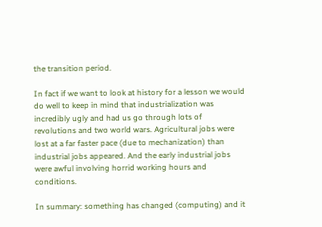the transition period.

In fact if we want to look at history for a lesson we would do well to keep in mind that industrialization was incredibly ugly and had us go through lots of revolutions and two world wars. Agricultural jobs were lost at a far faster pace (due to mechanization) than industrial jobs appeared. And the early industrial jobs were awful involving horrid working hours and conditions.

In summary: something has changed (computing) and it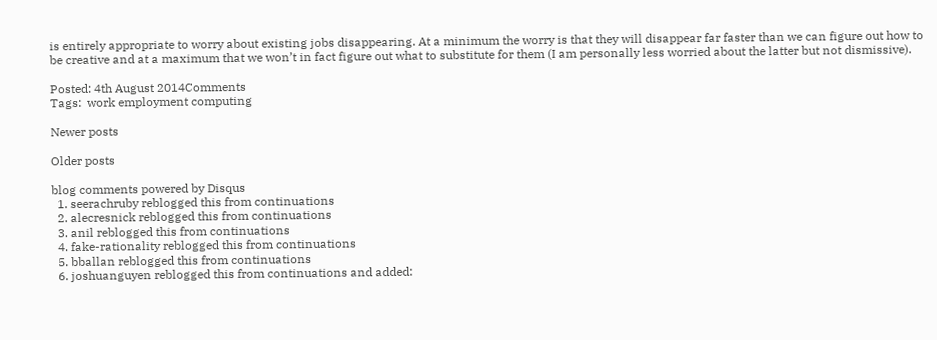is entirely appropriate to worry about existing jobs disappearing. At a minimum the worry is that they will disappear far faster than we can figure out how to be creative and at a maximum that we won’t in fact figure out what to substitute for them (I am personally less worried about the latter but not dismissive).

Posted: 4th August 2014Comments
Tags:  work employment computing

Newer posts

Older posts

blog comments powered by Disqus
  1. seerachruby reblogged this from continuations
  2. alecresnick reblogged this from continuations
  3. anil reblogged this from continuations
  4. fake-rationality reblogged this from continuations
  5. bballan reblogged this from continuations
  6. joshuanguyen reblogged this from continuations and added: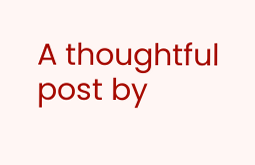A thoughtful post by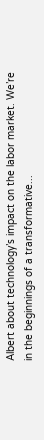Albert about technology’s impact on the labor market. We’re in the beginnings of a transformative...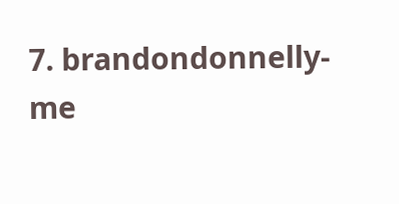7. brandondonnelly-me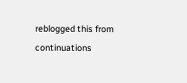reblogged this from continuations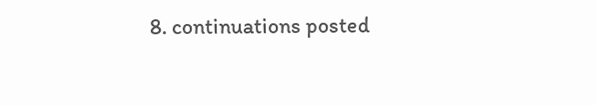8. continuations posted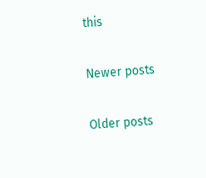this

Newer posts

Older posts